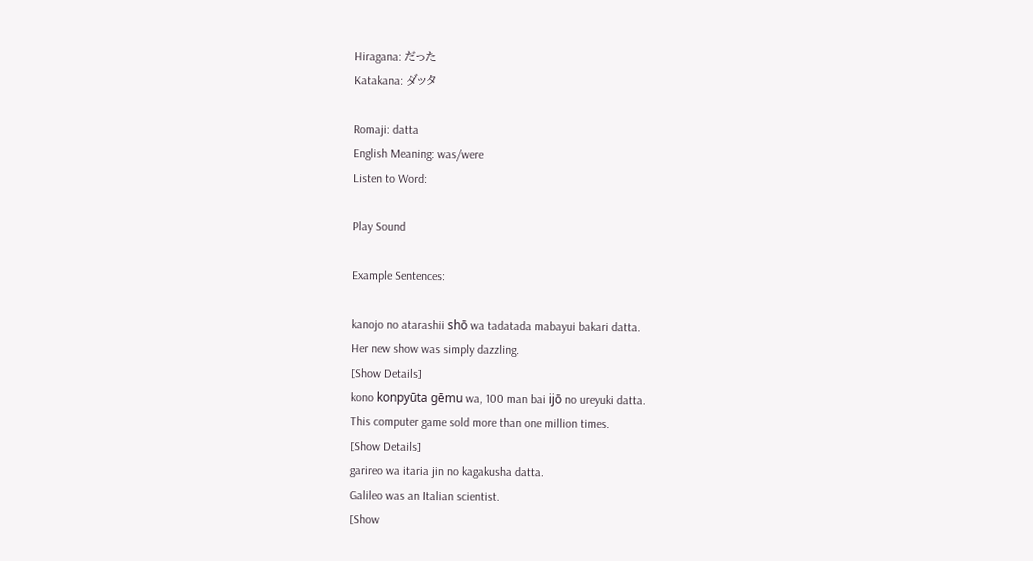Hiragana: だった
Katakana: ダッタ

Romaji: datta
English Meaning: was/were
Listen to Word:

Play Sound

Example Sentences:

kanojo no atarashii shō wa tadatada mabayui bakari datta.
Her new show was simply dazzling.
[Show Details]
kono konpyūta gēmu wa, 100 man bai ijō no ureyuki datta.
This computer game sold more than one million times.
[Show Details]
garireo wa itaria jin no kagakusha datta.
Galileo was an Italian scientist.
[Show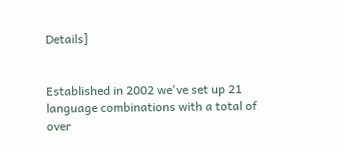Details]


Established in 2002 we've set up 21 language combinations with a total of over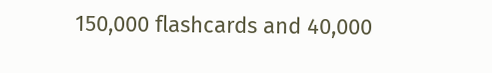150,000 flashcards and 40,000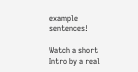example sentences!

Watch a short Intro by a real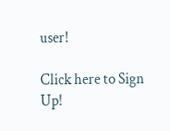user!

Click here to Sign Up!